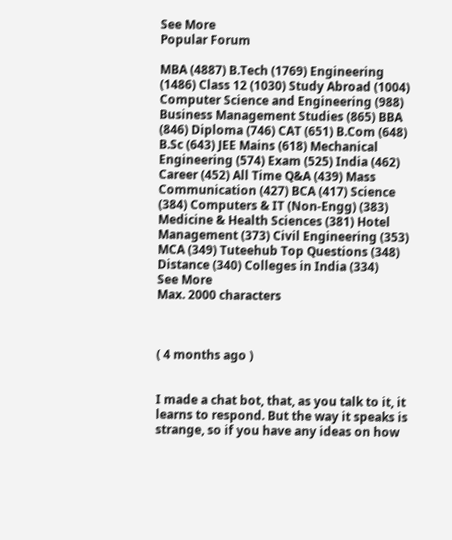See More
Popular Forum

MBA (4887) B.Tech (1769) Engineering (1486) Class 12 (1030) Study Abroad (1004) Computer Science and Engineering (988) Business Management Studies (865) BBA (846) Diploma (746) CAT (651) B.Com (648) B.Sc (643) JEE Mains (618) Mechanical Engineering (574) Exam (525) India (462) Career (452) All Time Q&A (439) Mass Communication (427) BCA (417) Science (384) Computers & IT (Non-Engg) (383) Medicine & Health Sciences (381) Hotel Management (373) Civil Engineering (353) MCA (349) Tuteehub Top Questions (348) Distance (340) Colleges in India (334)
See More
Max. 2000 characters



( 4 months ago )


I made a chat bot, that, as you talk to it, it learns to respond. But the way it speaks is strange, so if you have any ideas on how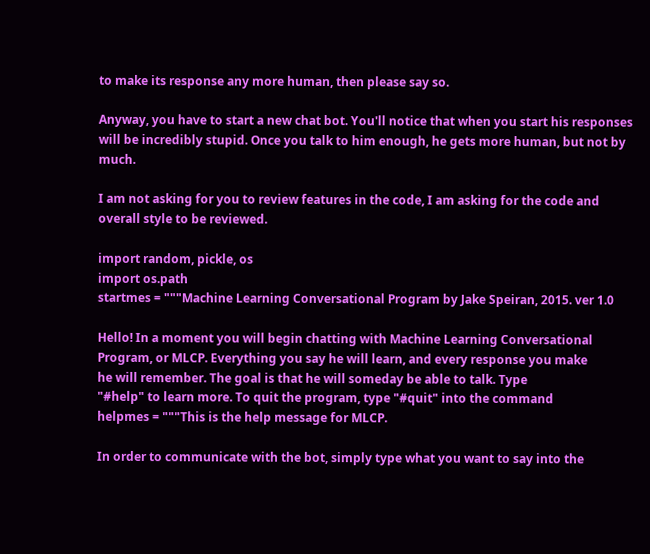to make its response any more human, then please say so.

Anyway, you have to start a new chat bot. You'll notice that when you start his responses will be incredibly stupid. Once you talk to him enough, he gets more human, but not by much.

I am not asking for you to review features in the code, I am asking for the code and overall style to be reviewed.

import random, pickle, os
import os.path
startmes = """Machine Learning Conversational Program by Jake Speiran, 2015. ver 1.0

Hello! In a moment you will begin chatting with Machine Learning Conversational
Program, or MLCP. Everything you say he will learn, and every response you make
he will remember. The goal is that he will someday be able to talk. Type
"#help" to learn more. To quit the program, type "#quit" into the command
helpmes = """This is the help message for MLCP.

In order to communicate with the bot, simply type what you want to say into the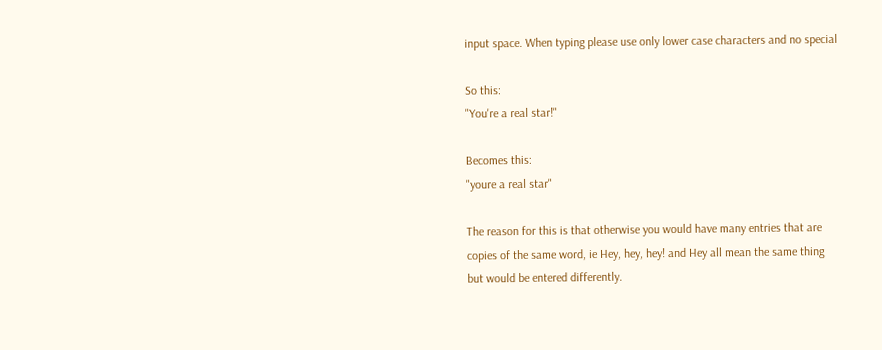input space. When typing please use only lower case characters and no special

So this:
"You're a real star!"

Becomes this:
"youre a real star"

The reason for this is that otherwise you would have many entries that are
copies of the same word, ie Hey, hey, hey! and Hey all mean the same thing
but would be entered differently.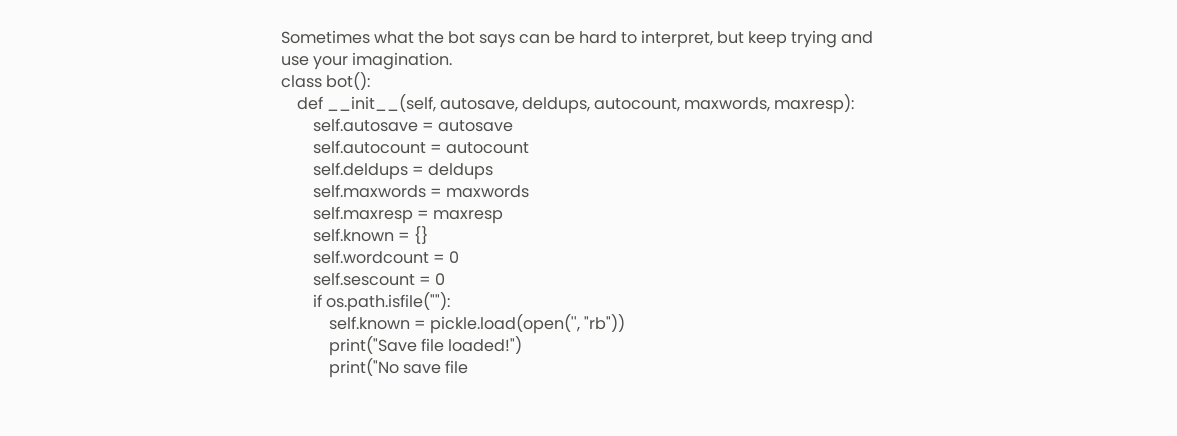Sometimes what the bot says can be hard to interpret, but keep trying and
use your imagination.
class bot():
    def __init__(self, autosave, deldups, autocount, maxwords, maxresp):
        self.autosave = autosave
        self.autocount = autocount
        self.deldups = deldups
        self.maxwords = maxwords
        self.maxresp = maxresp
        self.known = {}
        self.wordcount = 0
        self.sescount = 0
        if os.path.isfile(""):
            self.known = pickle.load(open('', "rb"))
            print("Save file loaded!")
            print("No save file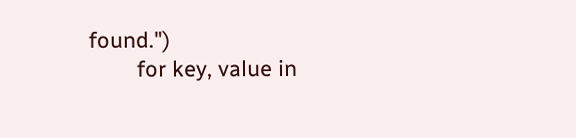found.")
        for key, value in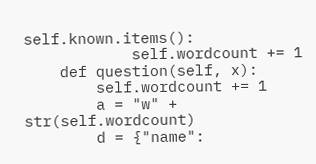self.known.items():
            self.wordcount += 1
    def question(self, x):
        self.wordcount += 1
        a = "w" + str(self.wordcount)
        d = {"name":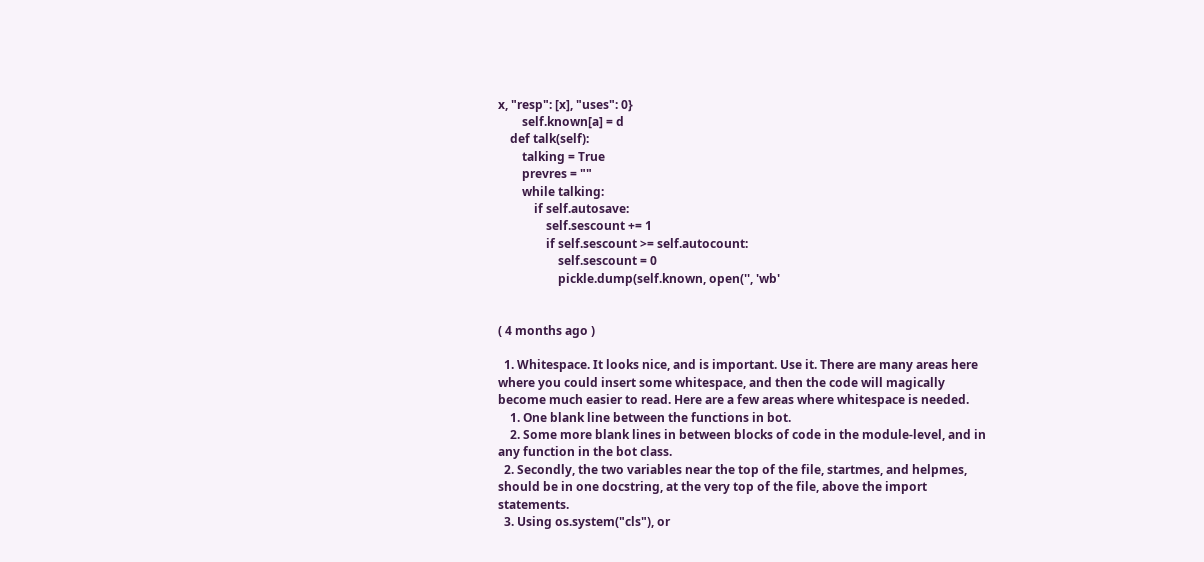x, "resp": [x], "uses": 0}
        self.known[a] = d
    def talk(self):
        talking = True
        prevres = ""
        while talking:
            if self.autosave:
                self.sescount += 1
                if self.sescount >= self.autocount:
                    self.sescount = 0
                    pickle.dump(self.known, open('', 'wb'


( 4 months ago )

  1. Whitespace. It looks nice, and is important. Use it. There are many areas here where you could insert some whitespace, and then the code will magically become much easier to read. Here are a few areas where whitespace is needed.
    1. One blank line between the functions in bot.
    2. Some more blank lines in between blocks of code in the module-level, and in any function in the bot class.
  2. Secondly, the two variables near the top of the file, startmes, and helpmes, should be in one docstring, at the very top of the file, above the import statements.
  3. Using os.system("cls"), or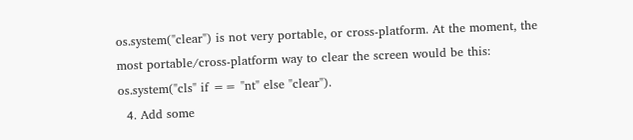os.system("clear") is not very portable, or cross-platform. At the moment, the most portable/cross-platform way to clear the screen would be this: os.system("cls" if == "nt" else "clear").
  4. Add some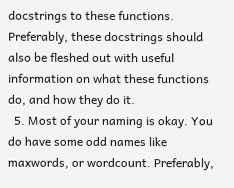docstrings to these functions. Preferably, these docstrings should also be fleshed out with useful information on what these functions do, and how they do it.
  5. Most of your naming is okay. You do have some odd names like maxwords, or wordcount. Preferably,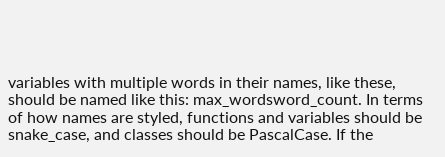variables with multiple words in their names, like these, should be named like this: max_wordsword_count. In terms of how names are styled, functions and variables should be snake_case, and classes should be PascalCase. If the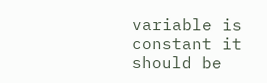variable is constant it should be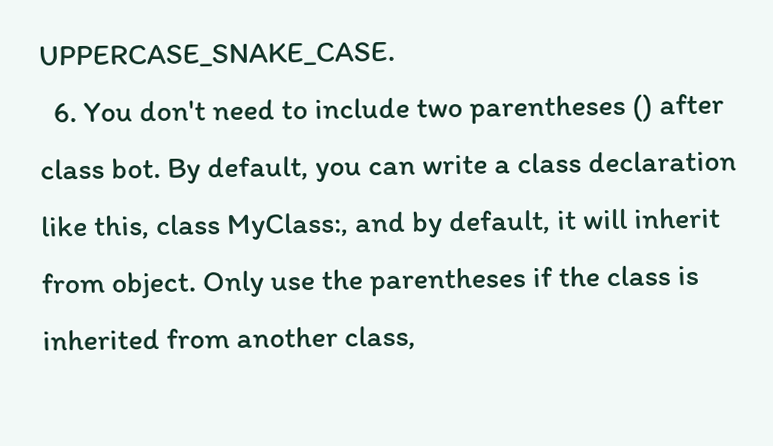UPPERCASE_SNAKE_CASE.
  6. You don't need to include two parentheses () after class bot. By default, you can write a class declaration like this, class MyClass:, and by default, it will inherit from object. Only use the parentheses if the class is inherited from another class,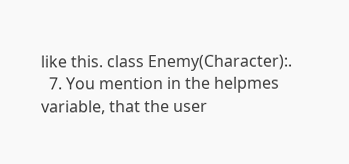like this. class Enemy(Character):.
  7. You mention in the helpmes variable, that the user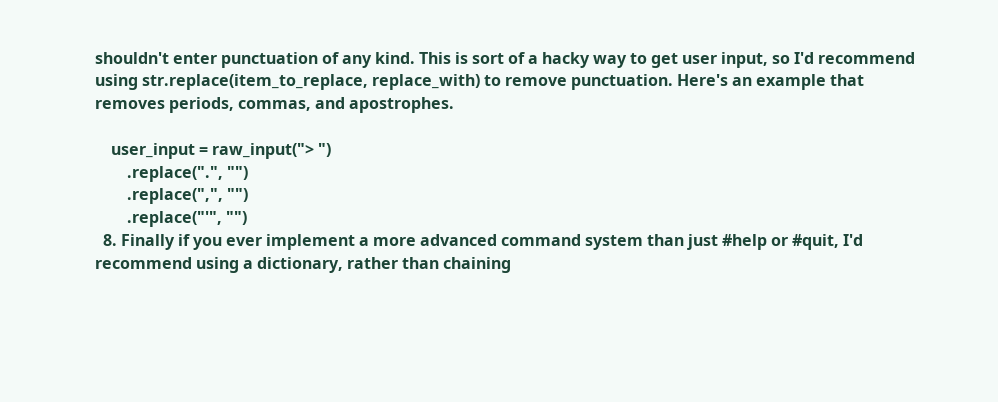shouldn't enter punctuation of any kind. This is sort of a hacky way to get user input, so I'd recommend using str.replace(item_to_replace, replace_with) to remove punctuation. Here's an example that removes periods, commas, and apostrophes.

    user_input = raw_input("> ")
        .replace(".", "")
        .replace(",", "")
        .replace("'", "")
  8. Finally if you ever implement a more advanced command system than just #help or #quit, I'd recommend using a dictionary, rather than chaining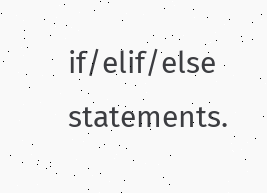if/elif/else statements.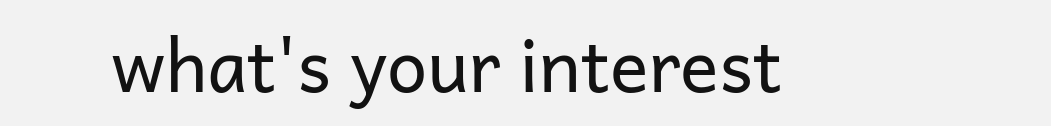what's your interest